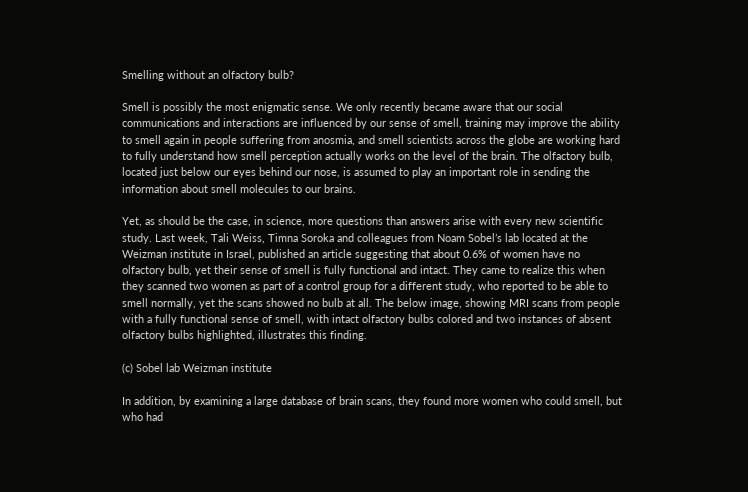Smelling without an olfactory bulb?

Smell is possibly the most enigmatic sense. We only recently became aware that our social communications and interactions are influenced by our sense of smell, training may improve the ability to smell again in people suffering from anosmia, and smell scientists across the globe are working hard to fully understand how smell perception actually works on the level of the brain. The olfactory bulb, located just below our eyes behind our nose, is assumed to play an important role in sending the information about smell molecules to our brains.

Yet, as should be the case, in science, more questions than answers arise with every new scientific study. Last week, Tali Weiss, Timna Soroka and colleagues from Noam Sobel’s lab located at the Weizman institute in Israel, published an article suggesting that about 0.6% of women have no olfactory bulb, yet their sense of smell is fully functional and intact. They came to realize this when they scanned two women as part of a control group for a different study, who reported to be able to smell normally, yet the scans showed no bulb at all. The below image, showing MRI scans from people with a fully functional sense of smell, with intact olfactory bulbs colored and two instances of absent olfactory bulbs highlighted, illustrates this finding.

(c) Sobel lab Weizman institute

In addition, by examining a large database of brain scans, they found more women who could smell, but who had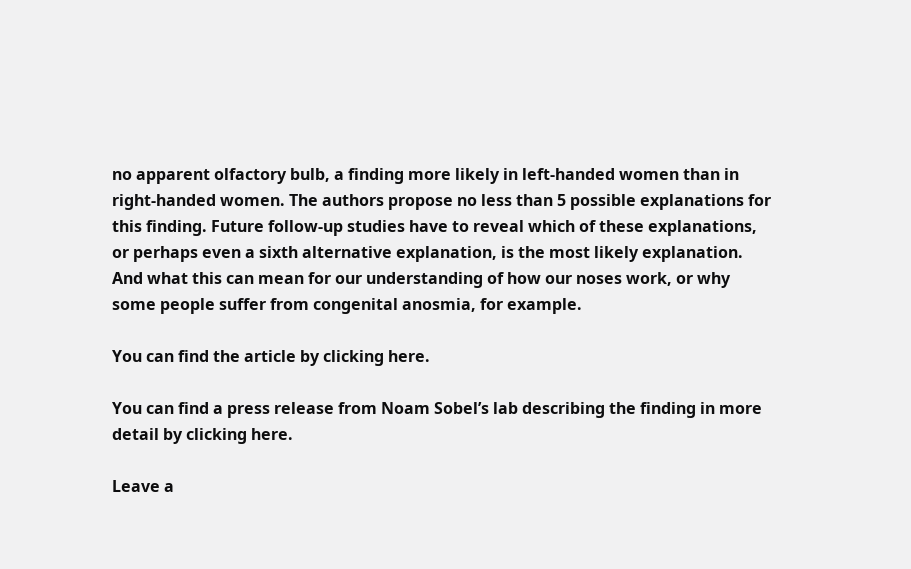no apparent olfactory bulb, a finding more likely in left-handed women than in right-handed women. The authors propose no less than 5 possible explanations for this finding. Future follow-up studies have to reveal which of these explanations, or perhaps even a sixth alternative explanation, is the most likely explanation. And what this can mean for our understanding of how our noses work, or why some people suffer from congenital anosmia, for example.

You can find the article by clicking here.

You can find a press release from Noam Sobel’s lab describing the finding in more detail by clicking here.

Leave a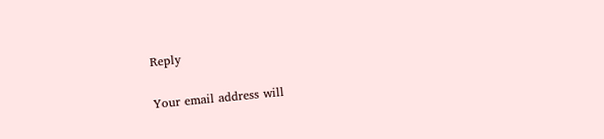Reply

Your email address will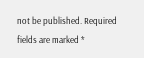not be published. Required fields are marked *